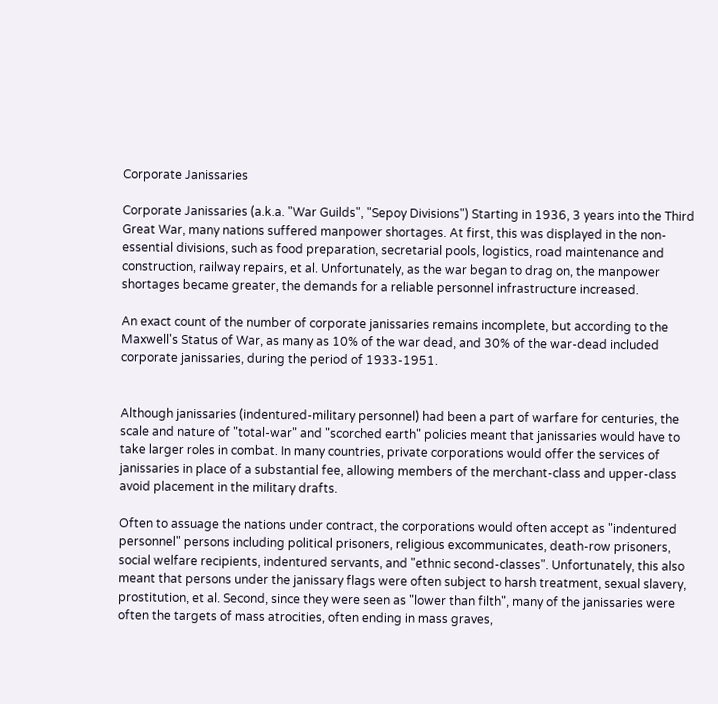Corporate Janissaries

Corporate Janissaries (a.k.a. "War Guilds", "Sepoy Divisions") Starting in 1936, 3 years into the Third Great War, many nations suffered manpower shortages. At first, this was displayed in the non-essential divisions, such as food preparation, secretarial pools, logistics, road maintenance and construction, railway repairs, et al. Unfortunately, as the war began to drag on, the manpower shortages became greater, the demands for a reliable personnel infrastructure increased.

An exact count of the number of corporate janissaries remains incomplete, but according to the Maxwell's Status of War, as many as 10% of the war dead, and 30% of the war-dead included corporate janissaries, during the period of 1933-1951.


Although janissaries (indentured-military personnel) had been a part of warfare for centuries, the scale and nature of "total-war" and "scorched earth" policies meant that janissaries would have to take larger roles in combat. In many countries, private corporations would offer the services of janissaries in place of a substantial fee, allowing members of the merchant-class and upper-class avoid placement in the military drafts.

Often to assuage the nations under contract, the corporations would often accept as "indentured personnel" persons including political prisoners, religious excommunicates, death-row prisoners, social welfare recipients, indentured servants, and "ethnic second-classes". Unfortunately, this also meant that persons under the janissary flags were often subject to harsh treatment, sexual slavery, prostitution, et al. Second, since they were seen as "lower than filth", many of the janissaries were often the targets of mass atrocities, often ending in mass graves,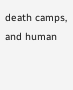death camps, and human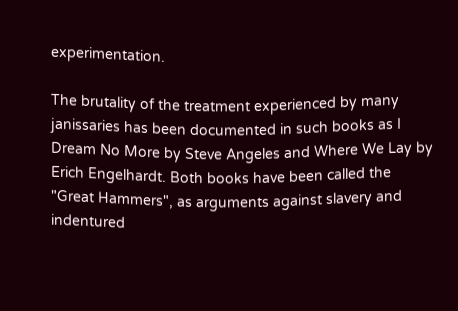experimentation.

The brutality of the treatment experienced by many janissaries has been documented in such books as I Dream No More by Steve Angeles and Where We Lay by Erich Engelhardt. Both books have been called the "Great Hammers", as arguments against slavery and indentured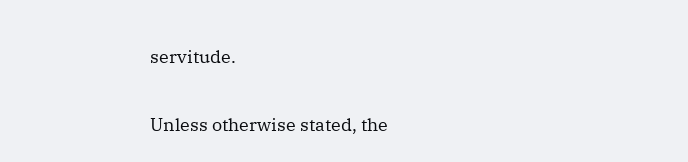servitude.

Unless otherwise stated, the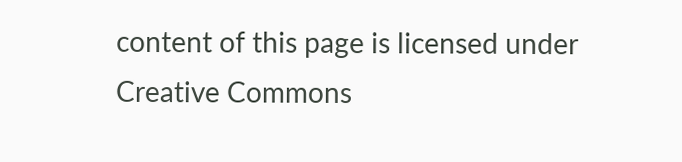content of this page is licensed under Creative Commons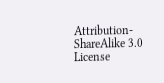Attribution-ShareAlike 3.0 License